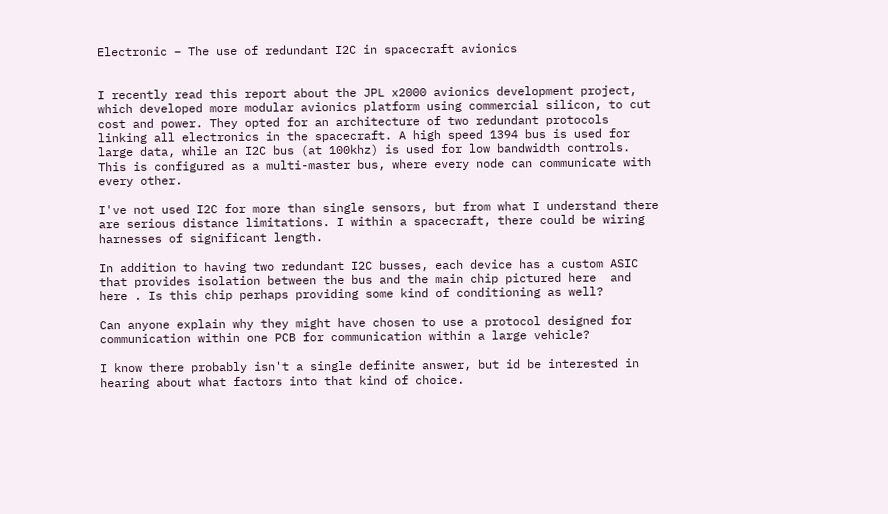Electronic – The use of redundant I2C in spacecraft avionics


I recently read this report about the JPL x2000 avionics development project, which developed more modular avionics platform using commercial silicon, to cut cost and power. They opted for an architecture of two redundant protocols linking all electronics in the spacecraft. A high speed 1394 bus is used for large data, while an I2C bus (at 100khz) is used for low bandwidth controls. This is configured as a multi-master bus, where every node can communicate with every other.

I've not used I2C for more than single sensors, but from what I understand there are serious distance limitations. I within a spacecraft, there could be wiring harnesses of significant length.

In addition to having two redundant I2C busses, each device has a custom ASIC that provides isolation between the bus and the main chip pictured here  and here . Is this chip perhaps providing some kind of conditioning as well?

Can anyone explain why they might have chosen to use a protocol designed for communication within one PCB for communication within a large vehicle?

I know there probably isn't a single definite answer, but id be interested in hearing about what factors into that kind of choice.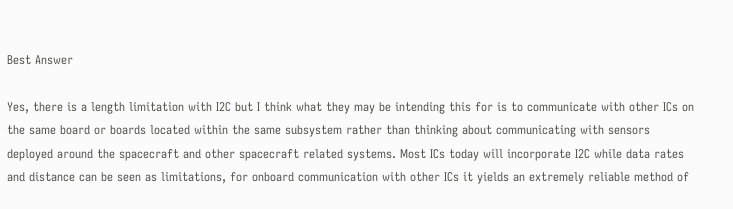Best Answer

Yes, there is a length limitation with I2C but I think what they may be intending this for is to communicate with other ICs on the same board or boards located within the same subsystem rather than thinking about communicating with sensors deployed around the spacecraft and other spacecraft related systems. Most ICs today will incorporate I2C while data rates and distance can be seen as limitations, for onboard communication with other ICs it yields an extremely reliable method of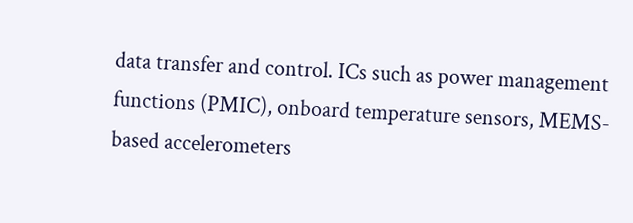data transfer and control. ICs such as power management functions (PMIC), onboard temperature sensors, MEMS-based accelerometers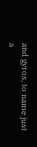and gyros, to name just a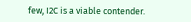few, I2C is a viable contender.